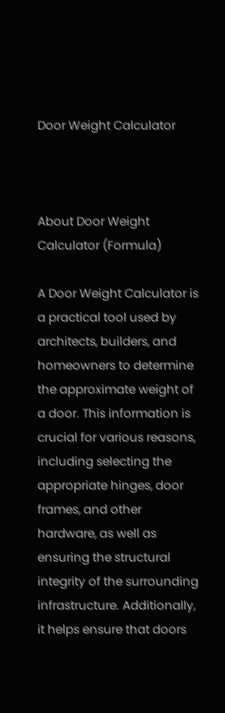Door Weight Calculator



About Door Weight Calculator (Formula)

A Door Weight Calculator is a practical tool used by architects, builders, and homeowners to determine the approximate weight of a door. This information is crucial for various reasons, including selecting the appropriate hinges, door frames, and other hardware, as well as ensuring the structural integrity of the surrounding infrastructure. Additionally, it helps ensure that doors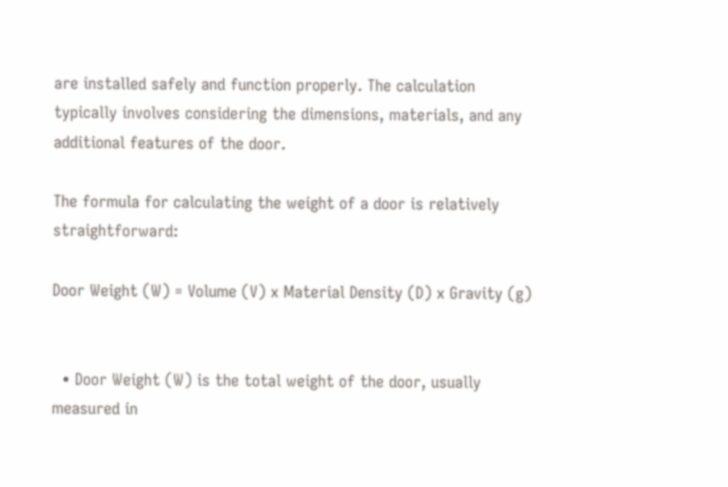are installed safely and function properly. The calculation typically involves considering the dimensions, materials, and any additional features of the door.

The formula for calculating the weight of a door is relatively straightforward:

Door Weight (W) = Volume (V) x Material Density (D) x Gravity (g)


  • Door Weight (W) is the total weight of the door, usually measured in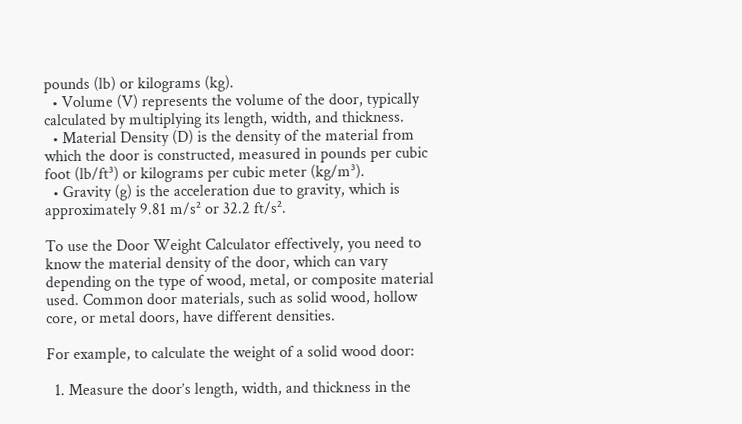pounds (lb) or kilograms (kg).
  • Volume (V) represents the volume of the door, typically calculated by multiplying its length, width, and thickness.
  • Material Density (D) is the density of the material from which the door is constructed, measured in pounds per cubic foot (lb/ft³) or kilograms per cubic meter (kg/m³).
  • Gravity (g) is the acceleration due to gravity, which is approximately 9.81 m/s² or 32.2 ft/s².

To use the Door Weight Calculator effectively, you need to know the material density of the door, which can vary depending on the type of wood, metal, or composite material used. Common door materials, such as solid wood, hollow core, or metal doors, have different densities.

For example, to calculate the weight of a solid wood door:

  1. Measure the door’s length, width, and thickness in the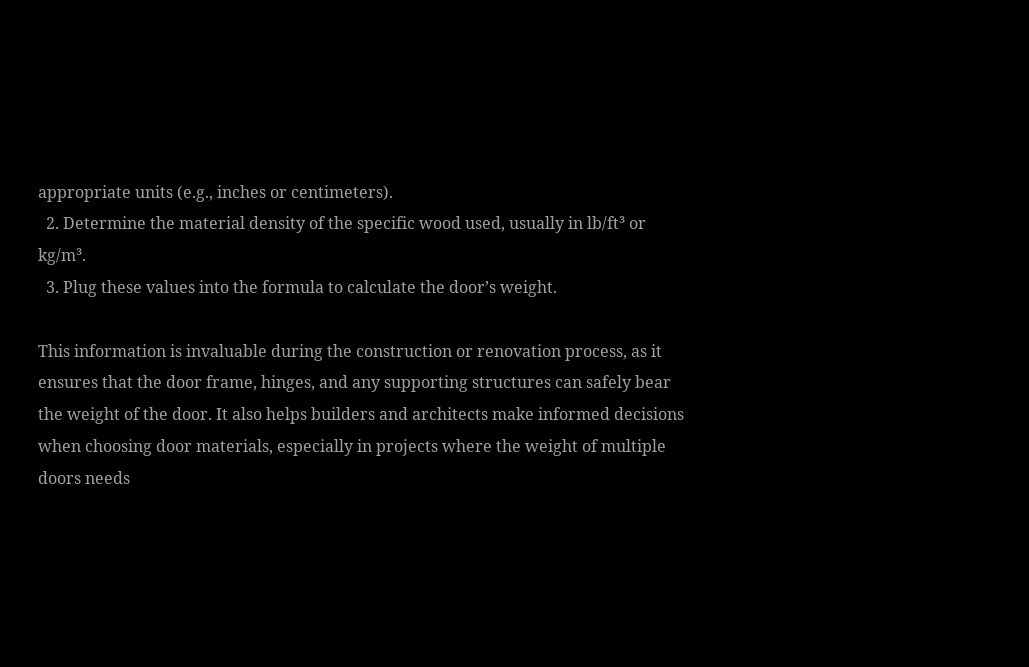appropriate units (e.g., inches or centimeters).
  2. Determine the material density of the specific wood used, usually in lb/ft³ or kg/m³.
  3. Plug these values into the formula to calculate the door’s weight.

This information is invaluable during the construction or renovation process, as it ensures that the door frame, hinges, and any supporting structures can safely bear the weight of the door. It also helps builders and architects make informed decisions when choosing door materials, especially in projects where the weight of multiple doors needs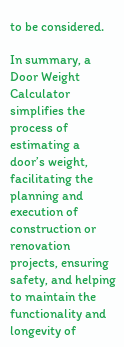to be considered.

In summary, a Door Weight Calculator simplifies the process of estimating a door’s weight, facilitating the planning and execution of construction or renovation projects, ensuring safety, and helping to maintain the functionality and longevity of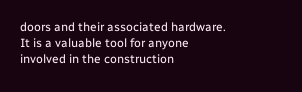doors and their associated hardware. It is a valuable tool for anyone involved in the construction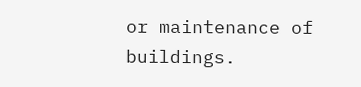or maintenance of buildings.